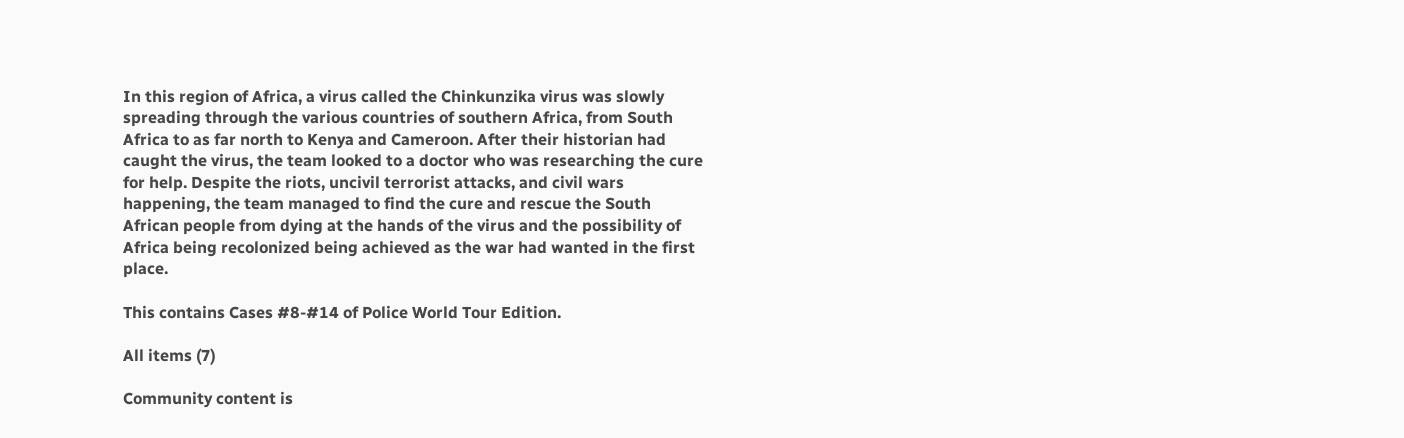In this region of Africa, a virus called the Chinkunzika virus was slowly spreading through the various countries of southern Africa, from South Africa to as far north to Kenya and Cameroon. After their historian had caught the virus, the team looked to a doctor who was researching the cure for help. Despite the riots, uncivil terrorist attacks, and civil wars happening, the team managed to find the cure and rescue the South African people from dying at the hands of the virus and the possibility of Africa being recolonized being achieved as the war had wanted in the first place.

This contains Cases #8-#14 of Police World Tour Edition.

All items (7)

Community content is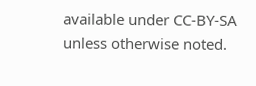available under CC-BY-SA unless otherwise noted.